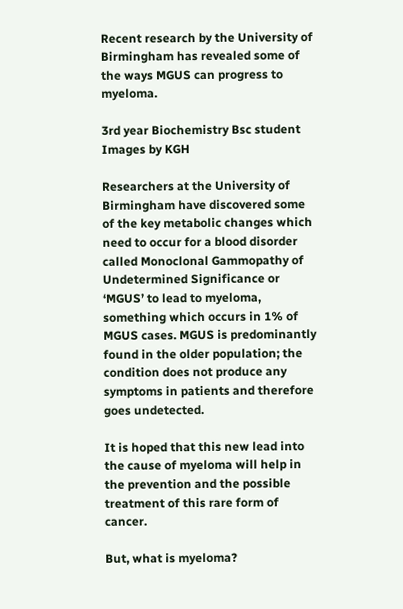Recent research by the University of Birmingham has revealed some of the ways MGUS can progress to myeloma.

3rd year Biochemistry Bsc student
Images by KGH

Researchers at the University of Birmingham have discovered some of the key metabolic changes which need to occur for a blood disorder called Monoclonal Gammopathy of Undetermined Significance or ‘MGUS’ to lead to myeloma, something which occurs in 1% of MGUS cases. MGUS is predominantly found in the older population; the condition does not produce any symptoms in patients and therefore goes undetected.

It is hoped that this new lead into the cause of myeloma will help in the prevention and the possible treatment of this rare form of cancer.

But, what is myeloma?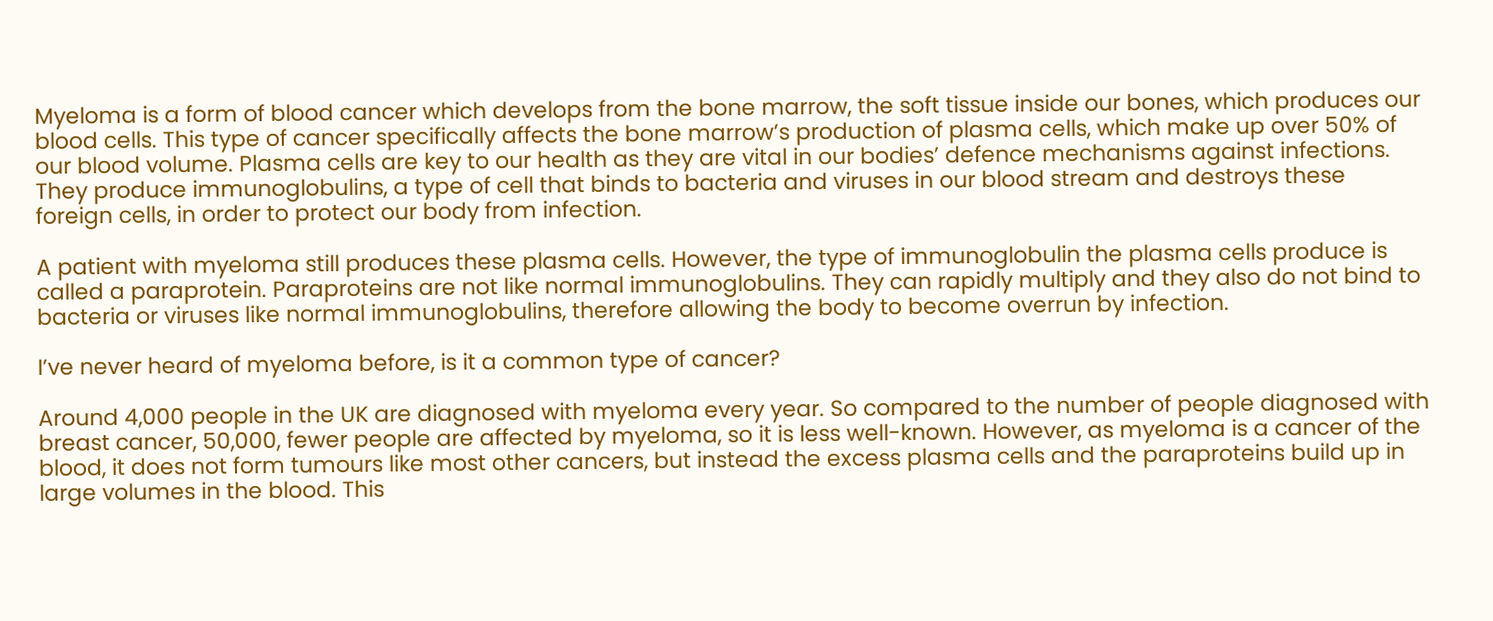Myeloma is a form of blood cancer which develops from the bone marrow, the soft tissue inside our bones, which produces our blood cells. This type of cancer specifically affects the bone marrow’s production of plasma cells, which make up over 50% of our blood volume. Plasma cells are key to our health as they are vital in our bodies’ defence mechanisms against infections. They produce immunoglobulins, a type of cell that binds to bacteria and viruses in our blood stream and destroys these foreign cells, in order to protect our body from infection.

A patient with myeloma still produces these plasma cells. However, the type of immunoglobulin the plasma cells produce is called a paraprotein. Paraproteins are not like normal immunoglobulins. They can rapidly multiply and they also do not bind to bacteria or viruses like normal immunoglobulins, therefore allowing the body to become overrun by infection.

I’ve never heard of myeloma before, is it a common type of cancer?

Around 4,000 people in the UK are diagnosed with myeloma every year. So compared to the number of people diagnosed with breast cancer, 50,000, fewer people are affected by myeloma, so it is less well-known. However, as myeloma is a cancer of the blood, it does not form tumours like most other cancers, but instead the excess plasma cells and the paraproteins build up in large volumes in the blood. This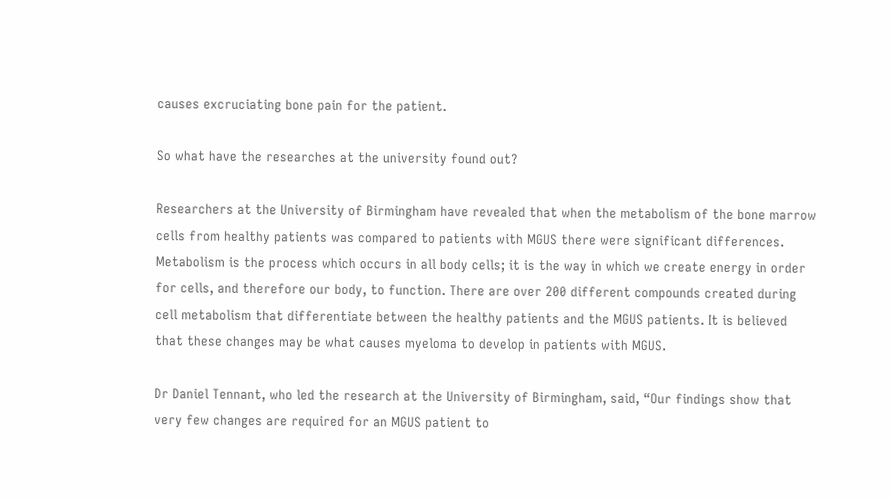causes excruciating bone pain for the patient.

So what have the researches at the university found out?

Researchers at the University of Birmingham have revealed that when the metabolism of the bone marrow cells from healthy patients was compared to patients with MGUS there were significant differences. Metabolism is the process which occurs in all body cells; it is the way in which we create energy in order for cells, and therefore our body, to function. There are over 200 different compounds created during cell metabolism that differentiate between the healthy patients and the MGUS patients. It is believed that these changes may be what causes myeloma to develop in patients with MGUS.

Dr Daniel Tennant, who led the research at the University of Birmingham, said, “Our findings show that very few changes are required for an MGUS patient to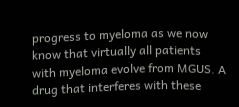progress to myeloma as we now know that virtually all patients with myeloma evolve from MGUS. A drug that interferes with these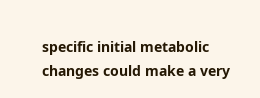specific initial metabolic changes could make a very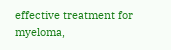effective treatment for myeloma,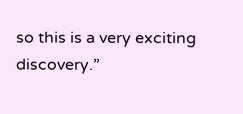so this is a very exciting discovery.”